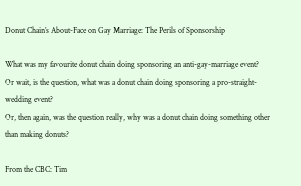Donut Chain’s About-Face on Gay Marriage: The Perils of Sponsorship

What was my favourite donut chain doing sponsoring an anti-gay-marriage event?
Or wait, is the question, what was a donut chain doing sponsoring a pro-straight-wedding event?
Or, then again, was the question really, why was a donut chain doing something other than making donuts?

From the CBC: Tim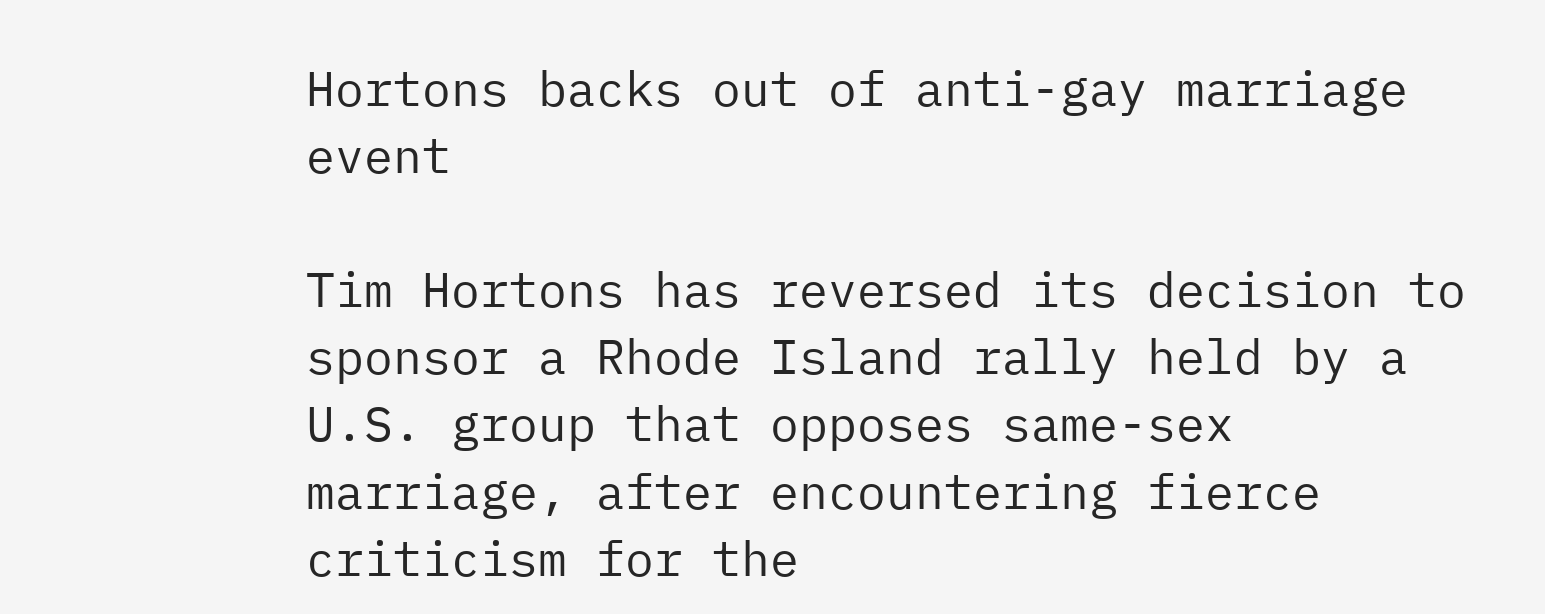Hortons backs out of anti-gay marriage event

Tim Hortons has reversed its decision to sponsor a Rhode Island rally held by a U.S. group that opposes same-sex marriage, after encountering fierce criticism for the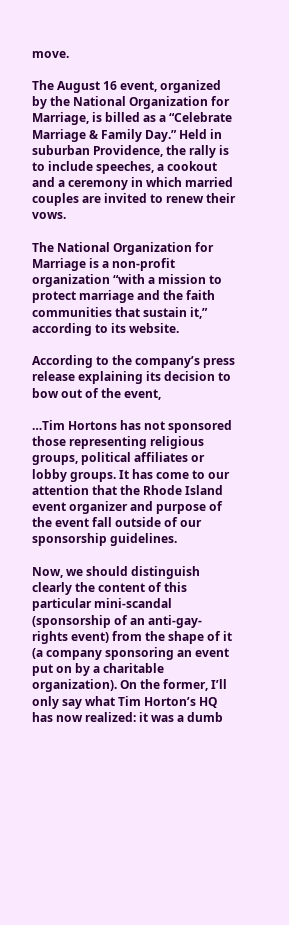move.

The August 16 event, organized by the National Organization for Marriage, is billed as a “Celebrate Marriage & Family Day.” Held in suburban Providence, the rally is to include speeches, a cookout and a ceremony in which married couples are invited to renew their vows.

The National Organization for Marriage is a non-profit organization “with a mission to protect marriage and the faith communities that sustain it,” according to its website.

According to the company’s press release explaining its decision to bow out of the event,

…Tim Hortons has not sponsored those representing religious groups, political affiliates or lobby groups. It has come to our attention that the Rhode Island event organizer and purpose of the event fall outside of our sponsorship guidelines.

Now, we should distinguish clearly the content of this particular mini-scandal (sponsorship of an anti-gay-rights event) from the shape of it (a company sponsoring an event put on by a charitable organization). On the former, I’ll only say what Tim Horton’s HQ has now realized: it was a dumb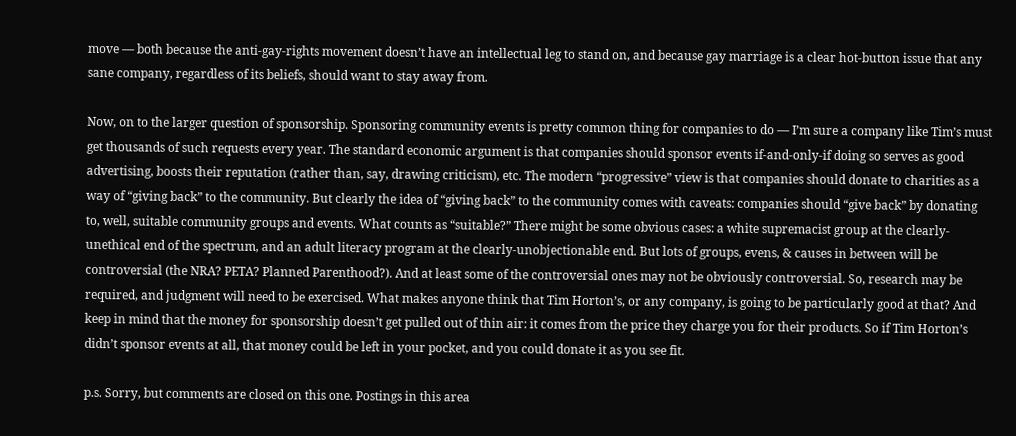move — both because the anti-gay-rights movement doesn’t have an intellectual leg to stand on, and because gay marriage is a clear hot-button issue that any sane company, regardless of its beliefs, should want to stay away from.

Now, on to the larger question of sponsorship. Sponsoring community events is pretty common thing for companies to do — I’m sure a company like Tim’s must get thousands of such requests every year. The standard economic argument is that companies should sponsor events if-and-only-if doing so serves as good advertising, boosts their reputation (rather than, say, drawing criticism), etc. The modern “progressive” view is that companies should donate to charities as a way of “giving back” to the community. But clearly the idea of “giving back” to the community comes with caveats: companies should “give back” by donating to, well, suitable community groups and events. What counts as “suitable?” There might be some obvious cases: a white supremacist group at the clearly-unethical end of the spectrum, and an adult literacy program at the clearly-unobjectionable end. But lots of groups, evens, & causes in between will be controversial (the NRA? PETA? Planned Parenthood?). And at least some of the controversial ones may not be obviously controversial. So, research may be required, and judgment will need to be exercised. What makes anyone think that Tim Horton’s, or any company, is going to be particularly good at that? And keep in mind that the money for sponsorship doesn’t get pulled out of thin air: it comes from the price they charge you for their products. So if Tim Horton’s didn’t sponsor events at all, that money could be left in your pocket, and you could donate it as you see fit.

p.s. Sorry, but comments are closed on this one. Postings in this area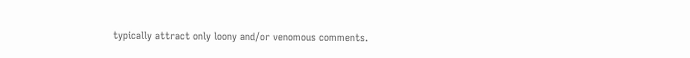typically attract only loony and/or venomous comments.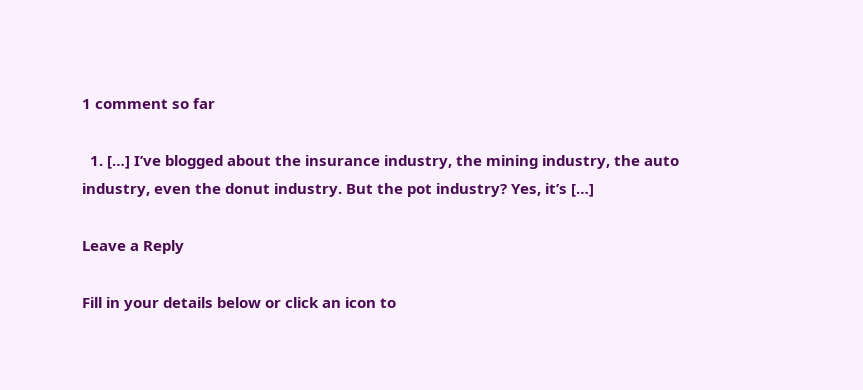1 comment so far

  1. […] I’ve blogged about the insurance industry, the mining industry, the auto industry, even the donut industry. But the pot industry? Yes, it’s […]

Leave a Reply

Fill in your details below or click an icon to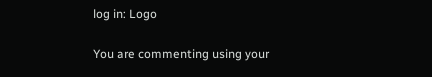log in: Logo

You are commenting using your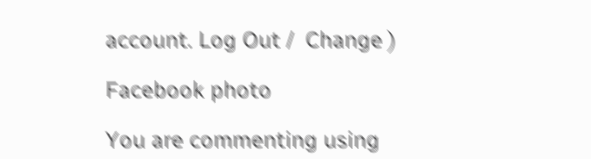account. Log Out /  Change )

Facebook photo

You are commenting using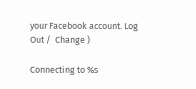your Facebook account. Log Out /  Change )

Connecting to %s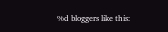%d bloggers like this: